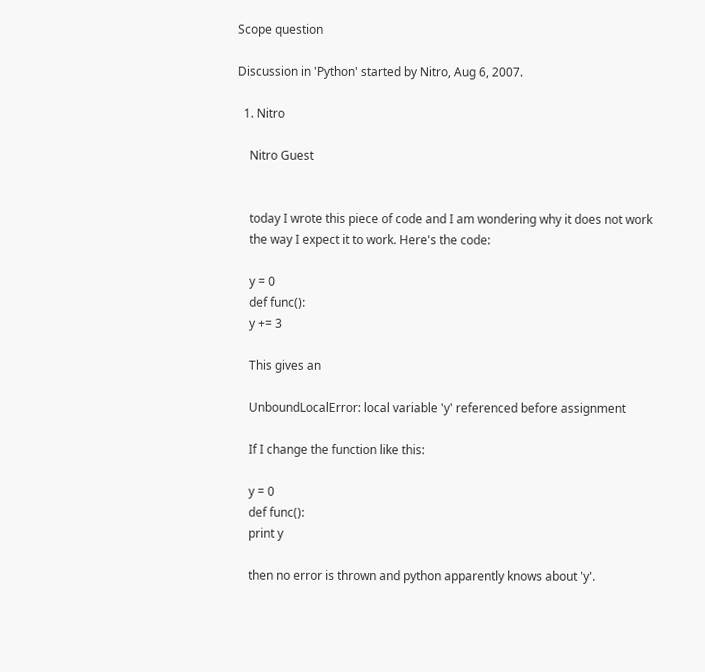Scope question

Discussion in 'Python' started by Nitro, Aug 6, 2007.

  1. Nitro

    Nitro Guest


    today I wrote this piece of code and I am wondering why it does not work
    the way I expect it to work. Here's the code:

    y = 0
    def func():
    y += 3

    This gives an

    UnboundLocalError: local variable 'y' referenced before assignment

    If I change the function like this:

    y = 0
    def func():
    print y

    then no error is thrown and python apparently knows about 'y'.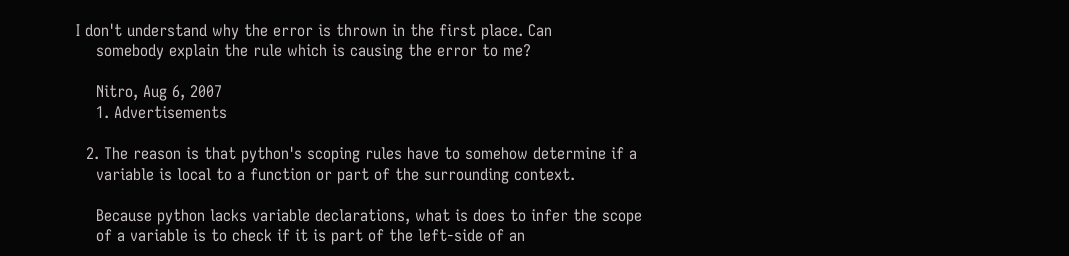I don't understand why the error is thrown in the first place. Can
    somebody explain the rule which is causing the error to me?

    Nitro, Aug 6, 2007
    1. Advertisements

  2. The reason is that python's scoping rules have to somehow determine if a
    variable is local to a function or part of the surrounding context.

    Because python lacks variable declarations, what is does to infer the scope
    of a variable is to check if it is part of the left-side of an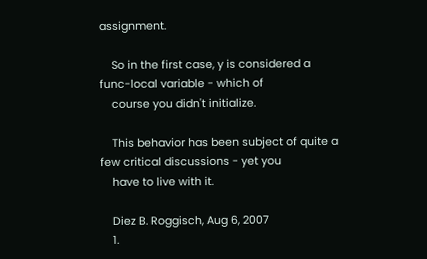assignment.

    So in the first case, y is considered a func-local variable - which of
    course you didn't initialize.

    This behavior has been subject of quite a few critical discussions - yet you
    have to live with it.

    Diez B. Roggisch, Aug 6, 2007
    1.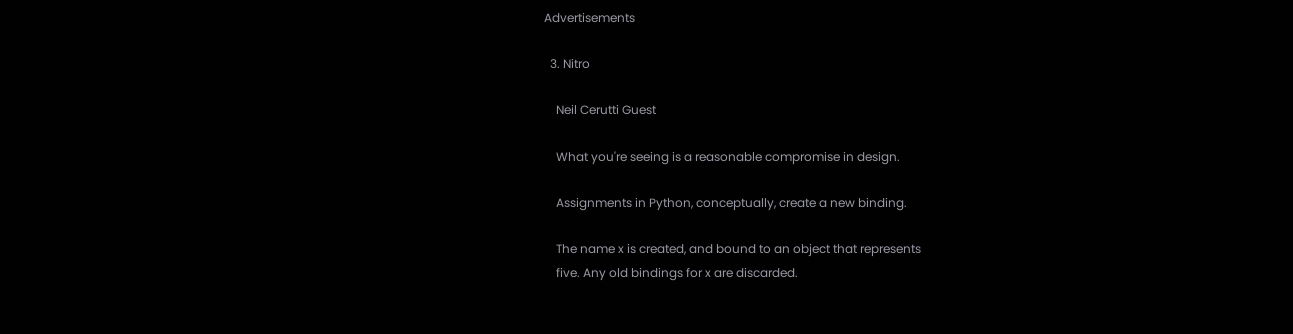Advertisements

  3. Nitro

    Neil Cerutti Guest

    What you're seeing is a reasonable compromise in design.

    Assignments in Python, conceptually, create a new binding.

    The name x is created, and bound to an object that represents
    five. Any old bindings for x are discarded.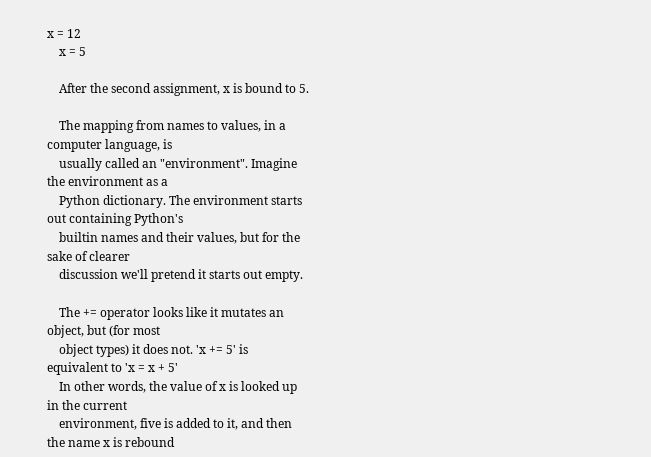x = 12
    x = 5

    After the second assignment, x is bound to 5.

    The mapping from names to values, in a computer language, is
    usually called an "environment". Imagine the environment as a
    Python dictionary. The environment starts out containing Python's
    builtin names and their values, but for the sake of clearer
    discussion we'll pretend it starts out empty.

    The += operator looks like it mutates an object, but (for most
    object types) it does not. 'x += 5' is equivalent to 'x = x + 5'
    In other words, the value of x is looked up in the current
    environment, five is added to it, and then the name x is rebound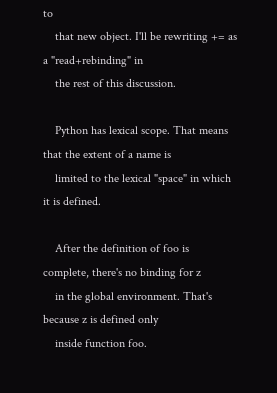to
    that new object. I'll be rewriting += as a "read+rebinding" in
    the rest of this discussion.

    Python has lexical scope. That means that the extent of a name is
    limited to the lexical "space" in which it is defined.

    After the definition of foo is complete, there's no binding for z
    in the global environment. That's because z is defined only
    inside function foo.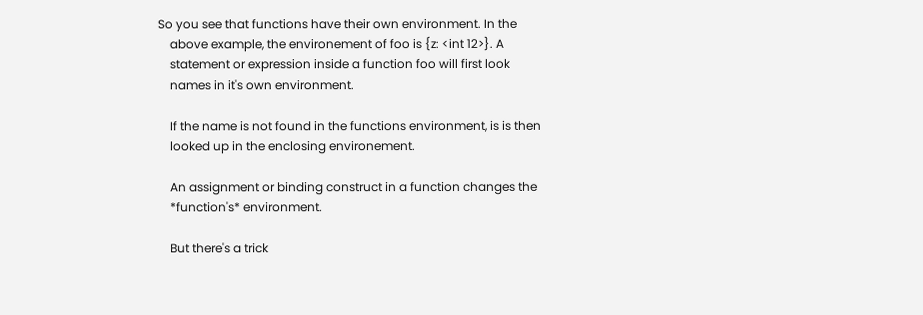So you see that functions have their own environment. In the
    above example, the environement of foo is {z: <int 12>}. A
    statement or expression inside a function foo will first look
    names in it's own environment.

    If the name is not found in the functions environment, is is then
    looked up in the enclosing environement.

    An assignment or binding construct in a function changes the
    *function's* environment.

    But there's a trick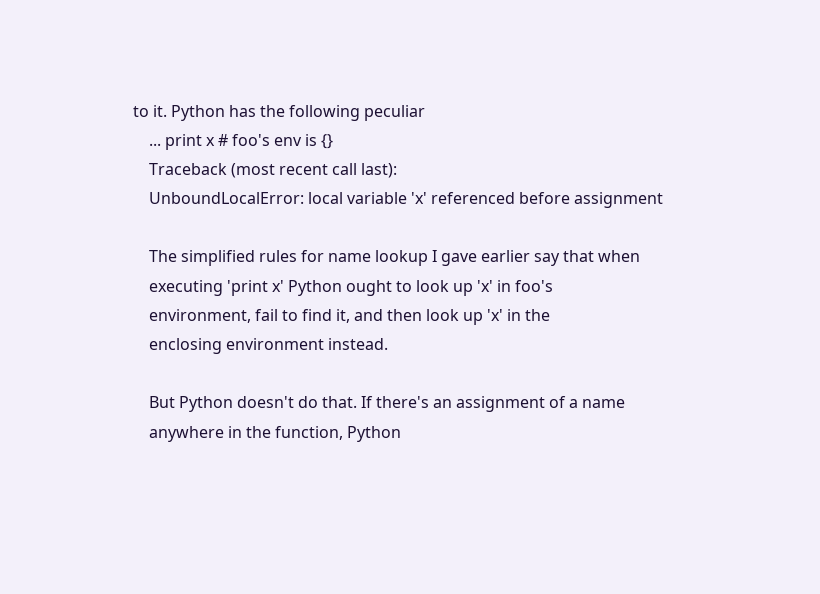to it. Python has the following peculiar
    ... print x # foo's env is {}
    Traceback (most recent call last):
    UnboundLocalError: local variable 'x' referenced before assignment

    The simplified rules for name lookup I gave earlier say that when
    executing 'print x' Python ought to look up 'x' in foo's
    environment, fail to find it, and then look up 'x' in the
    enclosing environment instead.

    But Python doesn't do that. If there's an assignment of a name
    anywhere in the function, Python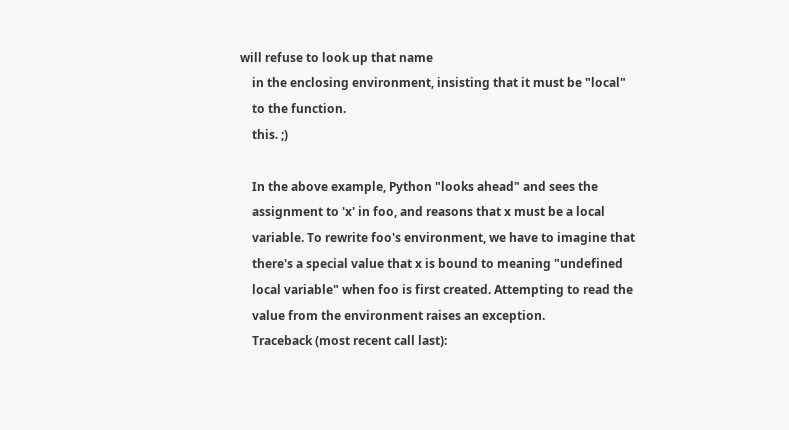will refuse to look up that name
    in the enclosing environment, insisting that it must be "local"
    to the function.
    this. ;)

    In the above example, Python "looks ahead" and sees the
    assignment to 'x' in foo, and reasons that x must be a local
    variable. To rewrite foo's environment, we have to imagine that
    there's a special value that x is bound to meaning "undefined
    local variable" when foo is first created. Attempting to read the
    value from the environment raises an exception.
    Traceback (most recent call last):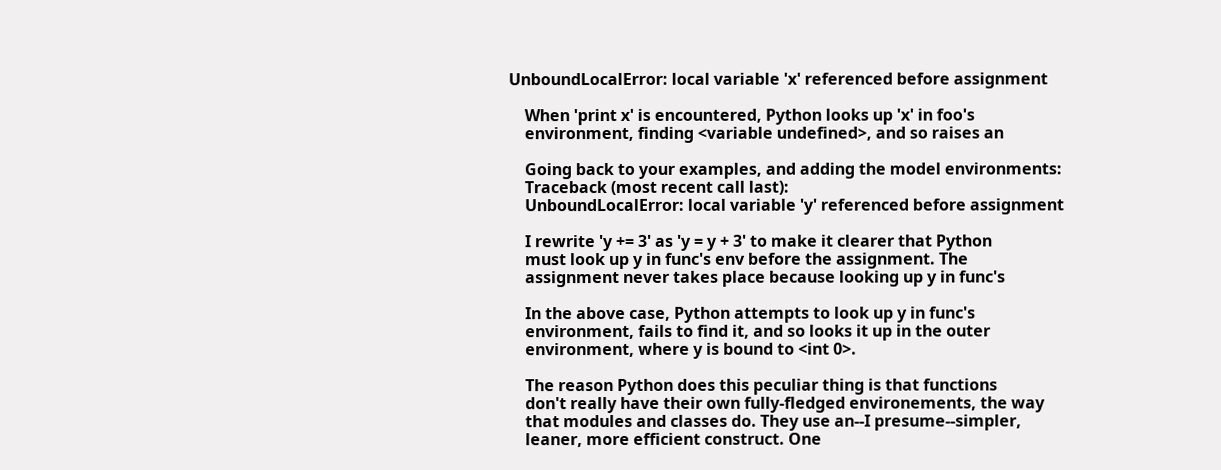UnboundLocalError: local variable 'x' referenced before assignment

    When 'print x' is encountered, Python looks up 'x' in foo's
    environment, finding <variable undefined>, and so raises an

    Going back to your examples, and adding the model environments:
    Traceback (most recent call last):
    UnboundLocalError: local variable 'y' referenced before assignment

    I rewrite 'y += 3' as 'y = y + 3' to make it clearer that Python
    must look up y in func's env before the assignment. The
    assignment never takes place because looking up y in func's

    In the above case, Python attempts to look up y in func's
    environment, fails to find it, and so looks it up in the outer
    environment, where y is bound to <int 0>.

    The reason Python does this peculiar thing is that functions
    don't really have their own fully-fledged environements, the way
    that modules and classes do. They use an--I presume--simpler,
    leaner, more efficient construct. One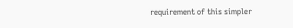requirement of this simpler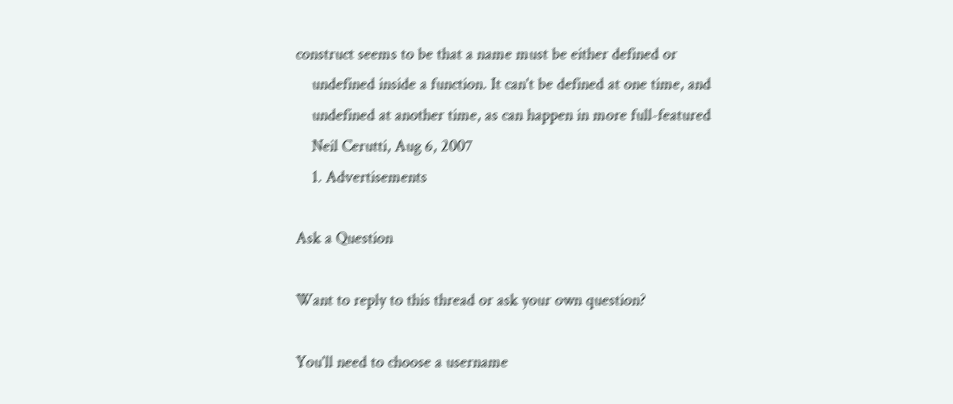construct seems to be that a name must be either defined or
    undefined inside a function. It can't be defined at one time, and
    undefined at another time, as can happen in more full-featured
    Neil Cerutti, Aug 6, 2007
    1. Advertisements

Ask a Question

Want to reply to this thread or ask your own question?

You'll need to choose a username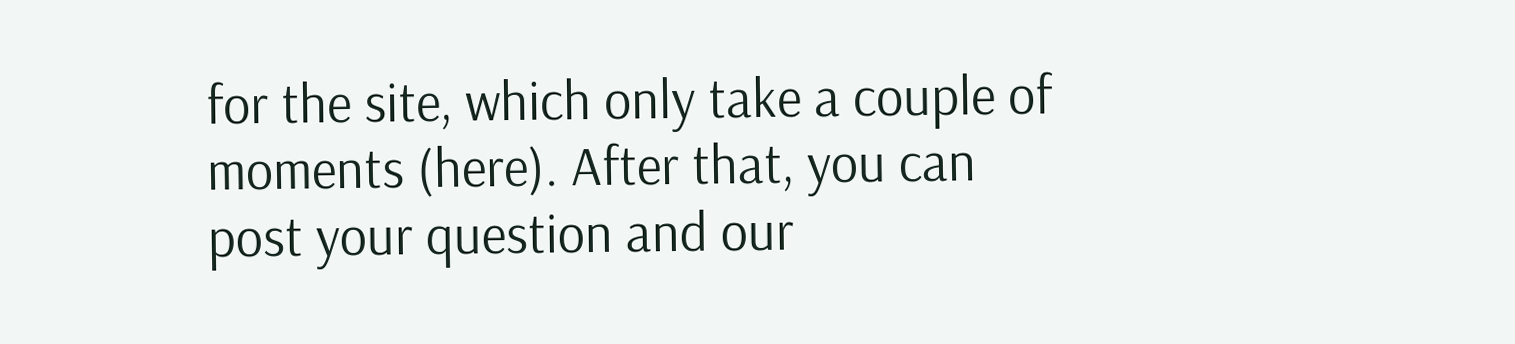for the site, which only take a couple of moments (here). After that, you can post your question and our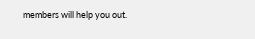members will help you out.